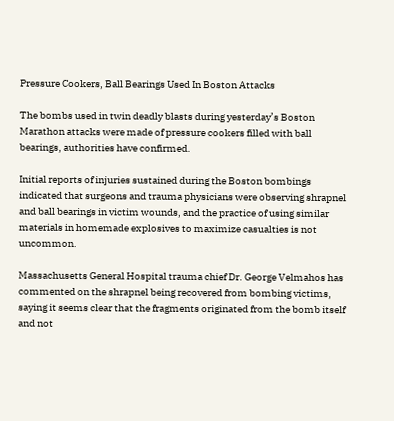Pressure Cookers, Ball Bearings Used In Boston Attacks

The bombs used in twin deadly blasts during yesterday’s Boston Marathon attacks were made of pressure cookers filled with ball bearings, authorities have confirmed.

Initial reports of injuries sustained during the Boston bombings indicated that surgeons and trauma physicians were observing shrapnel and ball bearings in victim wounds, and the practice of using similar materials in homemade explosives to maximize casualties is not uncommon.

Massachusetts General Hospital trauma chief Dr. George Velmahos has commented on the shrapnel being recovered from bombing victims, saying it seems clear that the fragments originated from the bomb itself and not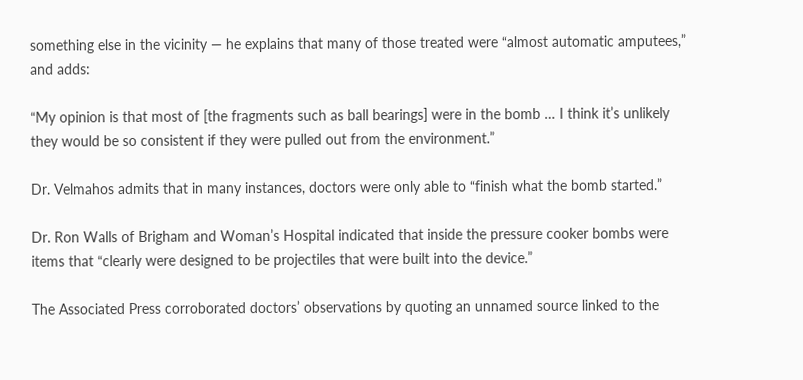something else in the vicinity — he explains that many of those treated were “almost automatic amputees,” and adds:

“My opinion is that most of [the fragments such as ball bearings] were in the bomb … I think it’s unlikely they would be so consistent if they were pulled out from the environment.”

Dr. Velmahos admits that in many instances, doctors were only able to “finish what the bomb started.”

Dr. Ron Walls of Brigham and Woman’s Hospital indicated that inside the pressure cooker bombs were items that “clearly were designed to be projectiles that were built into the device.”

The Associated Press corroborated doctors’ observations by quoting an unnamed source linked to the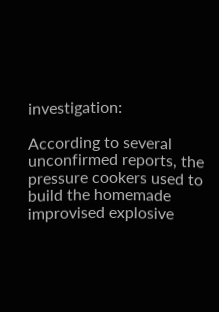investigation:

According to several unconfirmed reports, the pressure cookers used to build the homemade improvised explosive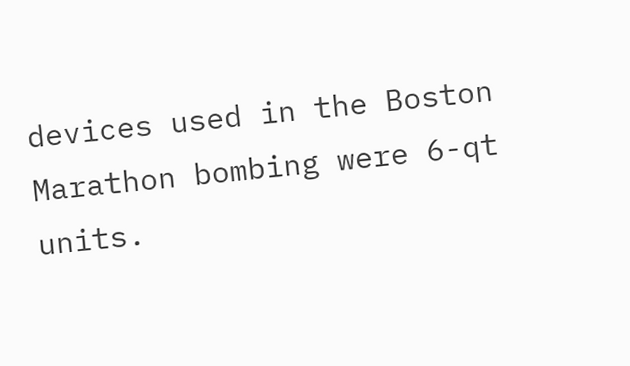devices used in the Boston Marathon bombing were 6-qt units.